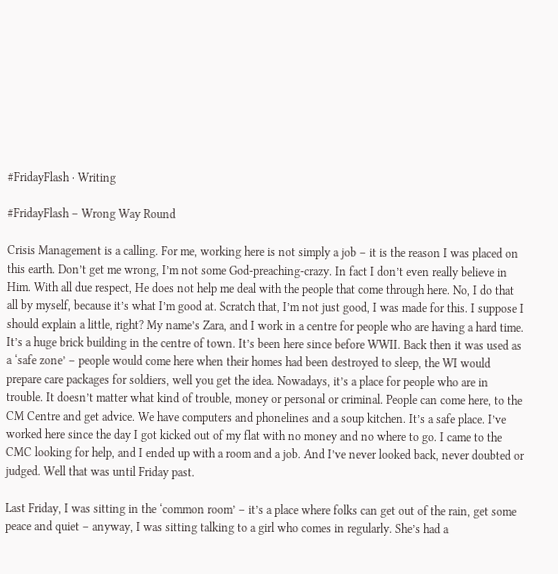#FridayFlash · Writing

#FridayFlash – Wrong Way Round

Crisis Management is a calling. For me, working here is not simply a job – it is the reason I was placed on this earth. Don’t get me wrong, I’m not some God-preaching-crazy. In fact I don’t even really believe in Him. With all due respect, He does not help me deal with the people that come through here. No, I do that all by myself, because it’s what I’m good at. Scratch that, I’m not just good, I was made for this. I suppose I should explain a little, right? My name’s Zara, and I work in a centre for people who are having a hard time. It’s a huge brick building in the centre of town. It’s been here since before WWII. Back then it was used as a ‘safe zone’ – people would come here when their homes had been destroyed to sleep, the WI would prepare care packages for soldiers, well you get the idea. Nowadays, it’s a place for people who are in trouble. It doesn’t matter what kind of trouble, money or personal or criminal. People can come here, to the CM Centre and get advice. We have computers and phonelines and a soup kitchen. It’s a safe place. I’ve worked here since the day I got kicked out of my flat with no money and no where to go. I came to the CMC looking for help, and I ended up with a room and a job. And I’ve never looked back, never doubted or judged. Well that was until Friday past.

Last Friday, I was sitting in the ‘common room’ – it’s a place where folks can get out of the rain, get some peace and quiet – anyway, I was sitting talking to a girl who comes in regularly. She’s had a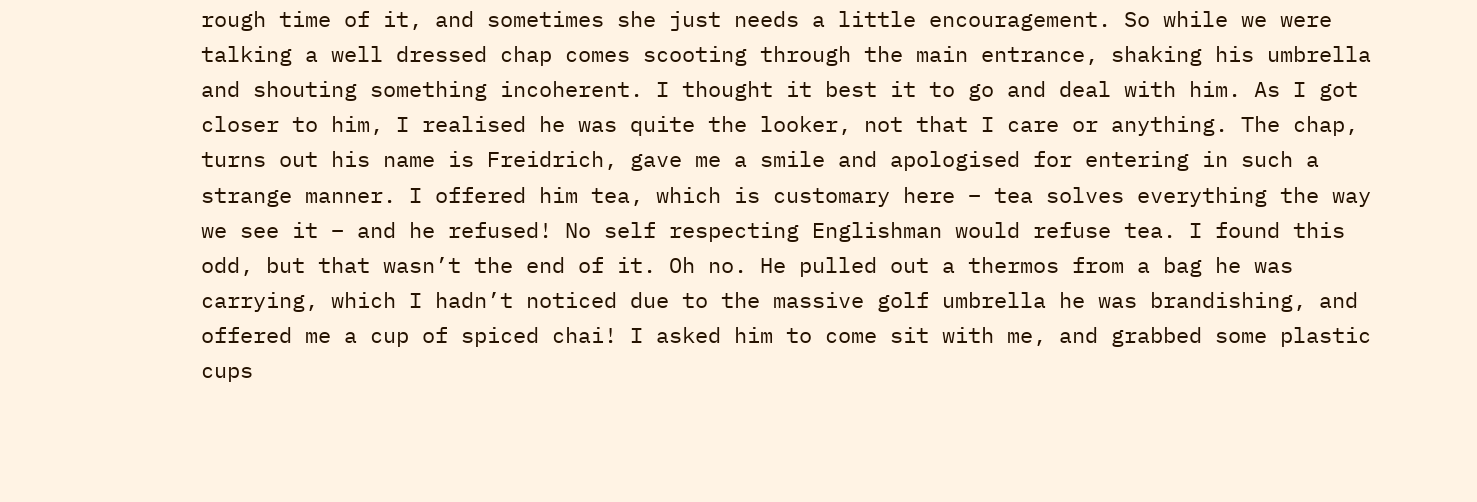rough time of it, and sometimes she just needs a little encouragement. So while we were talking a well dressed chap comes scooting through the main entrance, shaking his umbrella and shouting something incoherent. I thought it best it to go and deal with him. As I got closer to him, I realised he was quite the looker, not that I care or anything. The chap, turns out his name is Freidrich, gave me a smile and apologised for entering in such a strange manner. I offered him tea, which is customary here – tea solves everything the way we see it – and he refused! No self respecting Englishman would refuse tea. I found this odd, but that wasn’t the end of it. Oh no. He pulled out a thermos from a bag he was carrying, which I hadn’t noticed due to the massive golf umbrella he was brandishing, and offered me a cup of spiced chai! I asked him to come sit with me, and grabbed some plastic cups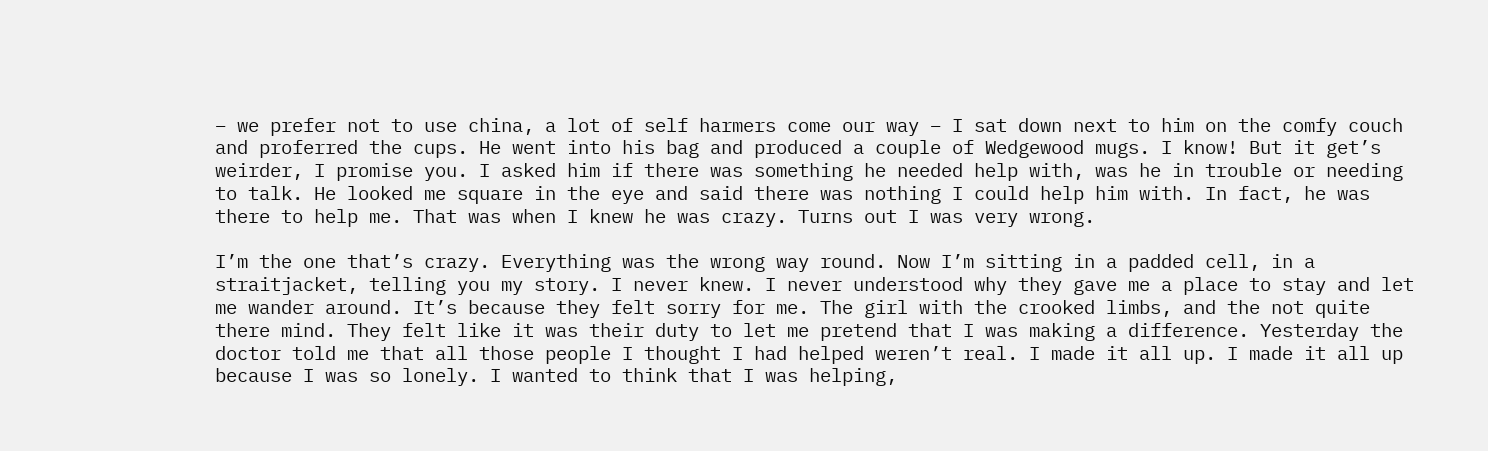– we prefer not to use china, a lot of self harmers come our way – I sat down next to him on the comfy couch and proferred the cups. He went into his bag and produced a couple of Wedgewood mugs. I know! But it get’s weirder, I promise you. I asked him if there was something he needed help with, was he in trouble or needing to talk. He looked me square in the eye and said there was nothing I could help him with. In fact, he was there to help me. That was when I knew he was crazy. Turns out I was very wrong.

I’m the one that’s crazy. Everything was the wrong way round. Now I’m sitting in a padded cell, in a straitjacket, telling you my story. I never knew. I never understood why they gave me a place to stay and let me wander around. It’s because they felt sorry for me. The girl with the crooked limbs, and the not quite there mind. They felt like it was their duty to let me pretend that I was making a difference. Yesterday the doctor told me that all those people I thought I had helped weren’t real. I made it all up. I made it all up because I was so lonely. I wanted to think that I was helping,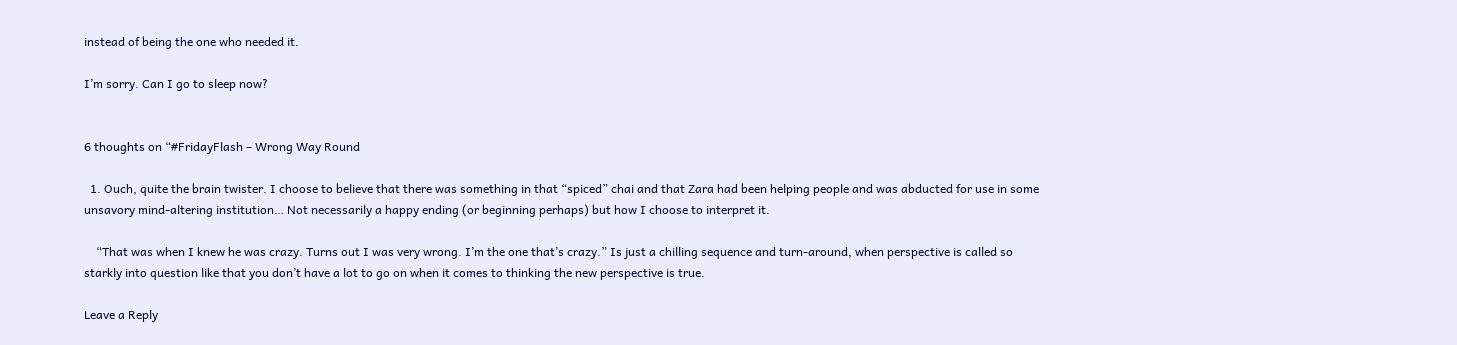instead of being the one who needed it.

I’m sorry. Can I go to sleep now?


6 thoughts on “#FridayFlash – Wrong Way Round

  1. Ouch, quite the brain twister. I choose to believe that there was something in that “spiced” chai and that Zara had been helping people and was abducted for use in some unsavory mind-altering institution… Not necessarily a happy ending (or beginning perhaps) but how I choose to interpret it.

    “That was when I knew he was crazy. Turns out I was very wrong. I’m the one that’s crazy.” Is just a chilling sequence and turn-around, when perspective is called so starkly into question like that you don’t have a lot to go on when it comes to thinking the new perspective is true.

Leave a Reply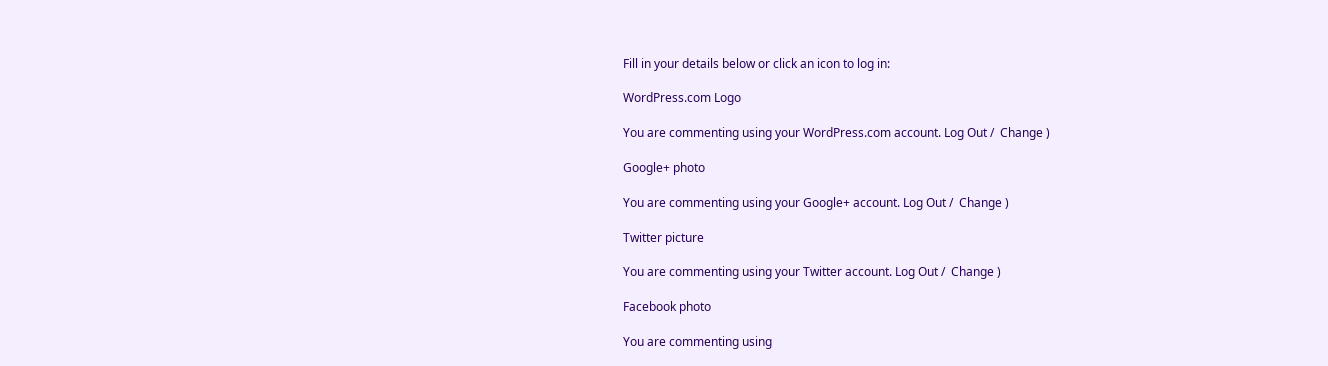Fill in your details below or click an icon to log in:

WordPress.com Logo

You are commenting using your WordPress.com account. Log Out /  Change )

Google+ photo

You are commenting using your Google+ account. Log Out /  Change )

Twitter picture

You are commenting using your Twitter account. Log Out /  Change )

Facebook photo

You are commenting using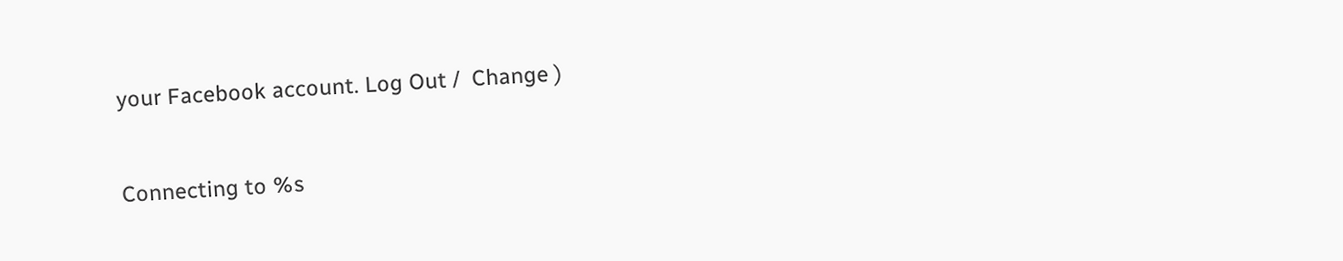your Facebook account. Log Out /  Change )


Connecting to %s